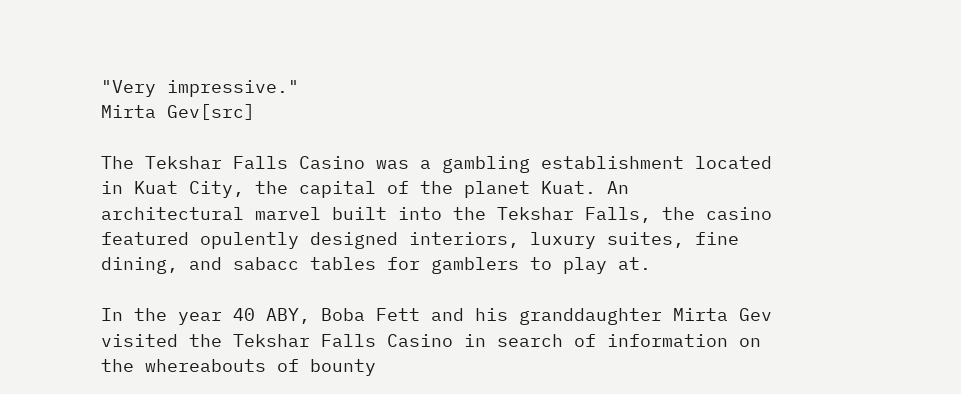"Very impressive."
Mirta Gev[src]

The Tekshar Falls Casino was a gambling establishment located in Kuat City, the capital of the planet Kuat. An architectural marvel built into the Tekshar Falls, the casino featured opulently designed interiors, luxury suites, fine dining, and sabacc tables for gamblers to play at.

In the year 40 ABY, Boba Fett and his granddaughter Mirta Gev visited the Tekshar Falls Casino in search of information on the whereabouts of bounty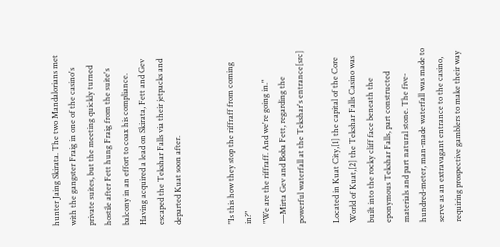hunter Jaing Skirata. The two Mandalorians met with the gangster Fraig in one of the casino's private suites, but the meeting quickly turned hostile after Fett hung Fraig from the suite's balcony in an effort to coax his compliance. Having acquired a lead on Skirata, Fett and Gev escaped the Tekshar Falls via their jetpacks and departed Kuat soon after.


"Is this how they stop the riffraff from coming in?"
"We are the riffraff. And we're going in."
―Mirta Gev and Boba Fett, regarding the powerful waterfall at the Tekshar's entrance[src]

Located in Kuat City,[1] the capital of the Core World of Kuat,[2] the Tekshar Falls Casino was built into the rocky cliff face beneath the eponymous Tekshar Falls, part constructed materials and part natural stone. The five-hundred-meter, man-made waterfall was made to serve as an extravagant entrance to the casino, requiring prospective gamblers to make their way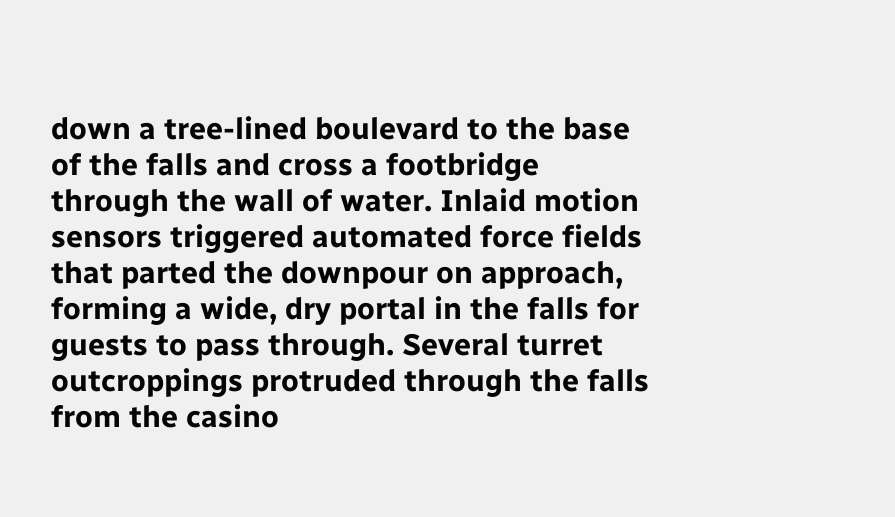down a tree-lined boulevard to the base of the falls and cross a footbridge through the wall of water. Inlaid motion sensors triggered automated force fields that parted the downpour on approach, forming a wide, dry portal in the falls for guests to pass through. Several turret outcroppings protruded through the falls from the casino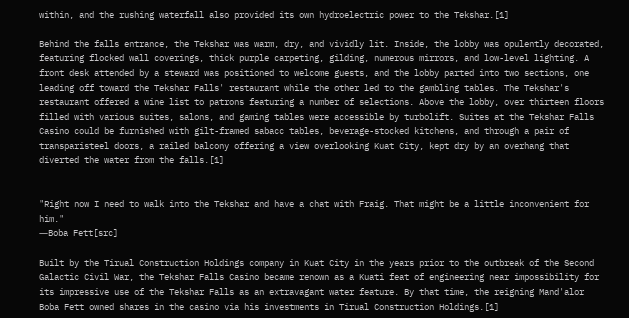within, and the rushing waterfall also provided its own hydroelectric power to the Tekshar.[1]

Behind the falls entrance, the Tekshar was warm, dry, and vividly lit. Inside, the lobby was opulently decorated, featuring flocked wall coverings, thick purple carpeting, gilding, numerous mirrors, and low-level lighting. A front desk attended by a steward was positioned to welcome guests, and the lobby parted into two sections, one leading off toward the Tekshar Falls' restaurant while the other led to the gambling tables. The Tekshar's restaurant offered a wine list to patrons featuring a number of selections. Above the lobby, over thirteen floors filled with various suites, salons, and gaming tables were accessible by turbolift. Suites at the Tekshar Falls Casino could be furnished with gilt-framed sabacc tables, beverage-stocked kitchens, and through a pair of transparisteel doors, a railed balcony offering a view overlooking Kuat City, kept dry by an overhang that diverted the water from the falls.[1]


"Right now I need to walk into the Tekshar and have a chat with Fraig. That might be a little inconvenient for him."
―Boba Fett[src]

Built by the Tirual Construction Holdings company in Kuat City in the years prior to the outbreak of the Second Galactic Civil War, the Tekshar Falls Casino became renown as a Kuati feat of engineering near impossibility for its impressive use of the Tekshar Falls as an extravagant water feature. By that time, the reigning Mand'alor Boba Fett owned shares in the casino via his investments in Tirual Construction Holdings.[1]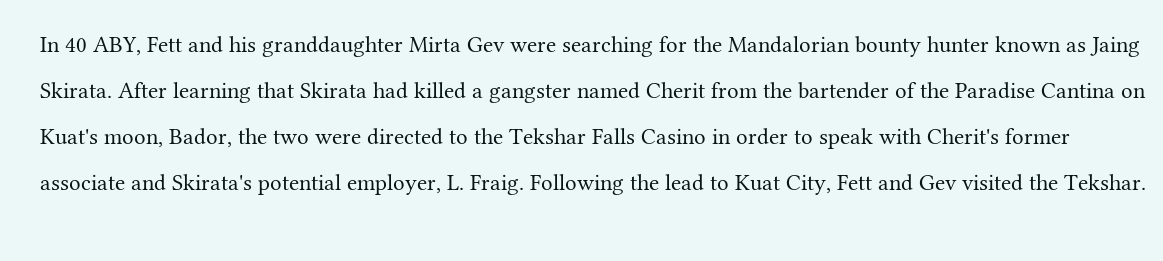In 40 ABY, Fett and his granddaughter Mirta Gev were searching for the Mandalorian bounty hunter known as Jaing Skirata. After learning that Skirata had killed a gangster named Cherit from the bartender of the Paradise Cantina on Kuat's moon, Bador, the two were directed to the Tekshar Falls Casino in order to speak with Cherit's former associate and Skirata's potential employer, L. Fraig. Following the lead to Kuat City, Fett and Gev visited the Tekshar.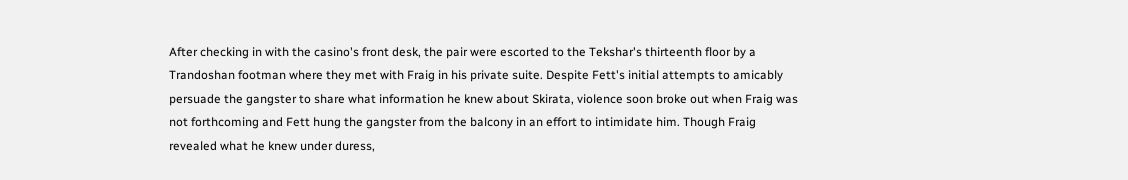After checking in with the casino's front desk, the pair were escorted to the Tekshar's thirteenth floor by a Trandoshan footman where they met with Fraig in his private suite. Despite Fett's initial attempts to amicably persuade the gangster to share what information he knew about Skirata, violence soon broke out when Fraig was not forthcoming and Fett hung the gangster from the balcony in an effort to intimidate him. Though Fraig revealed what he knew under duress,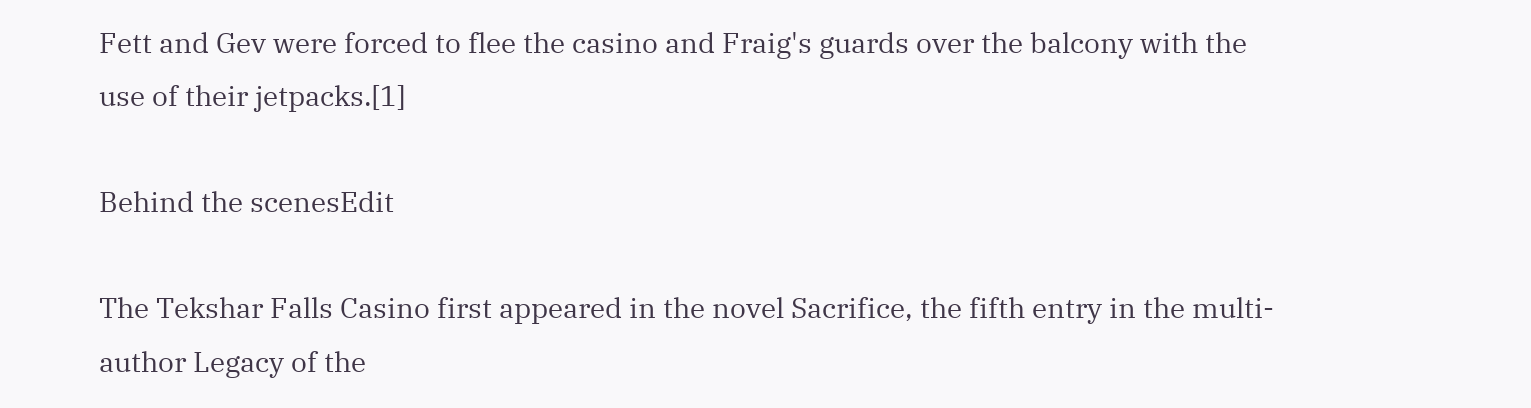Fett and Gev were forced to flee the casino and Fraig's guards over the balcony with the use of their jetpacks.[1]

Behind the scenesEdit

The Tekshar Falls Casino first appeared in the novel Sacrifice, the fifth entry in the multi-author Legacy of the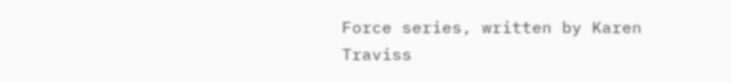Force series, written by Karen Traviss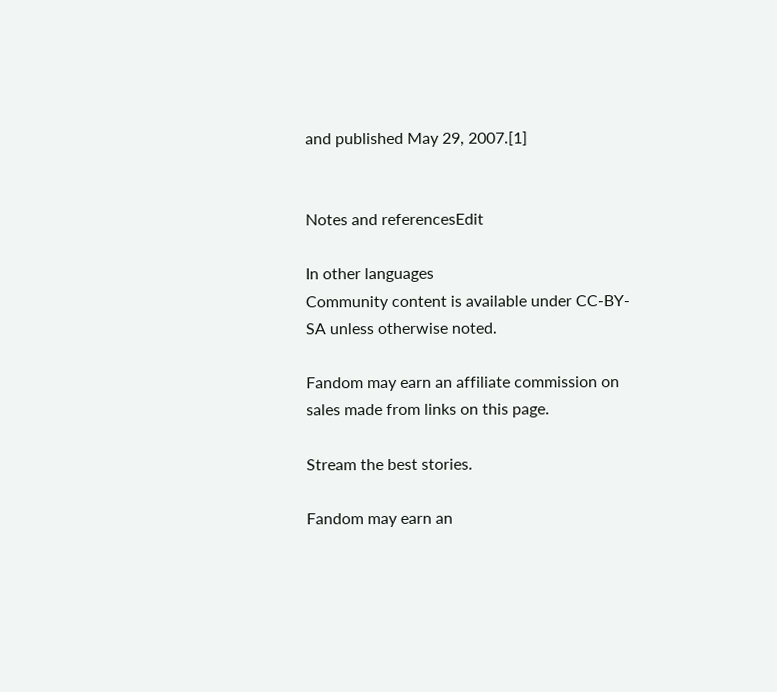and published May 29, 2007.[1]


Notes and referencesEdit

In other languages
Community content is available under CC-BY-SA unless otherwise noted.

Fandom may earn an affiliate commission on sales made from links on this page.

Stream the best stories.

Fandom may earn an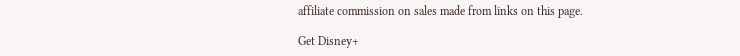affiliate commission on sales made from links on this page.

Get Disney+